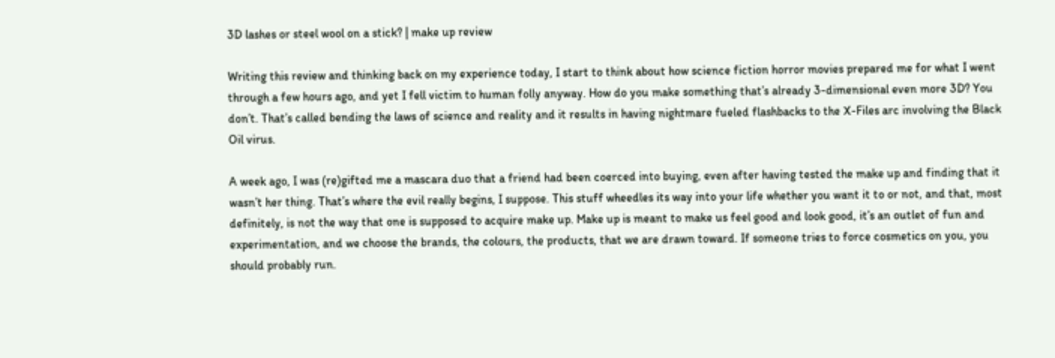3D lashes or steel wool on a stick? | make up review

Writing this review and thinking back on my experience today, I start to think about how science fiction horror movies prepared me for what I went through a few hours ago, and yet I fell victim to human folly anyway. How do you make something that’s already 3-dimensional even more 3D? You don’t. That’s called bending the laws of science and reality and it results in having nightmare fueled flashbacks to the X-Files arc involving the Black Oil virus.

A week ago, I was (re)gifted me a mascara duo that a friend had been coerced into buying, even after having tested the make up and finding that it wasn’t her thing. That’s where the evil really begins, I suppose. This stuff wheedles its way into your life whether you want it to or not, and that, most definitely, is not the way that one is supposed to acquire make up. Make up is meant to make us feel good and look good, it’s an outlet of fun and experimentation, and we choose the brands, the colours, the products, that we are drawn toward. If someone tries to force cosmetics on you, you should probably run.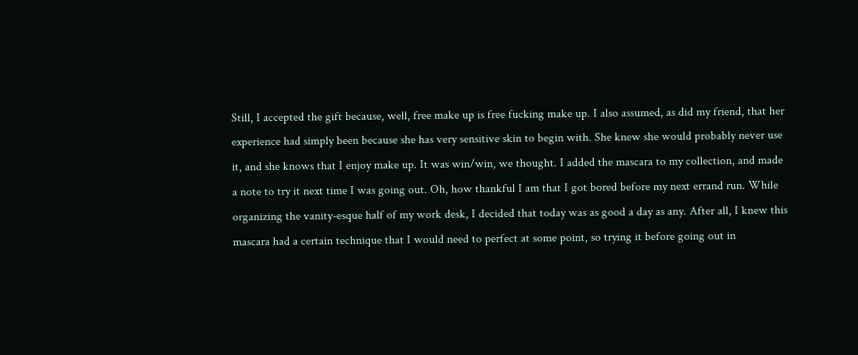Still, I accepted the gift because, well, free make up is free fucking make up. I also assumed, as did my friend, that her experience had simply been because she has very sensitive skin to begin with. She knew she would probably never use it, and she knows that I enjoy make up. It was win/win, we thought. I added the mascara to my collection, and made a note to try it next time I was going out. Oh, how thankful I am that I got bored before my next errand run. While organizing the vanity-esque half of my work desk, I decided that today was as good a day as any. After all, I knew this mascara had a certain technique that I would need to perfect at some point, so trying it before going out in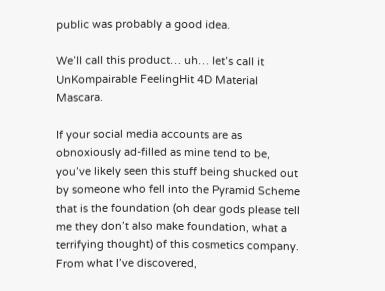public was probably a good idea.

We’ll call this product… uh… let’s call it UnKompairable FeelingHit 4D Material Mascara.

If your social media accounts are as obnoxiously ad-filled as mine tend to be, you’ve likely seen this stuff being shucked out by someone who fell into the Pyramid Scheme that is the foundation (oh dear gods please tell me they don’t also make foundation, what a terrifying thought) of this cosmetics company. From what I’ve discovered,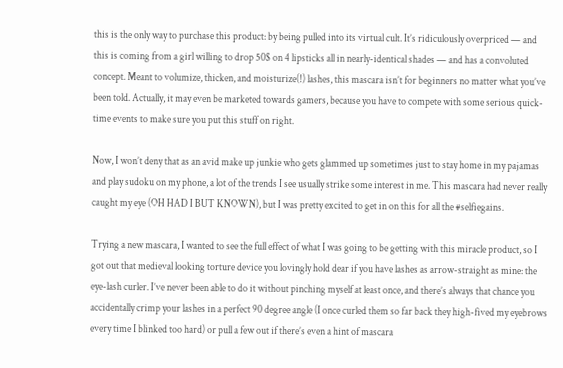this is the only way to purchase this product: by being pulled into its virtual cult. It’s ridiculously overpriced — and this is coming from a girl willing to drop 50$ on 4 lipsticks all in nearly-identical shades — and has a convoluted concept. Meant to volumize, thicken, and moisturize(!) lashes, this mascara isn’t for beginners no matter what you’ve been told. Actually, it may even be marketed towards gamers, because you have to compete with some serious quick-time events to make sure you put this stuff on right.

Now, I won’t deny that as an avid make up junkie who gets glammed up sometimes just to stay home in my pajamas and play sudoku on my phone, a lot of the trends I see usually strike some interest in me. This mascara had never really caught my eye (OH HAD I BUT KNOWN), but I was pretty excited to get in on this for all the #selfiegains.

Trying a new mascara, I wanted to see the full effect of what I was going to be getting with this miracle product, so I got out that medieval looking torture device you lovingly hold dear if you have lashes as arrow-straight as mine: the eye-lash curler. I’ve never been able to do it without pinching myself at least once, and there’s always that chance you accidentally crimp your lashes in a perfect 90 degree angle (I once curled them so far back they high-fived my eyebrows every time I blinked too hard) or pull a few out if there’s even a hint of mascara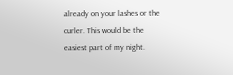already on your lashes or the curler. This would be the easiest part of my night.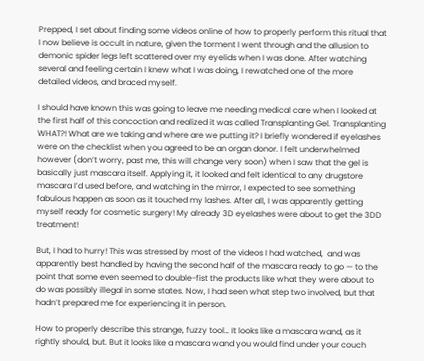Prepped, I set about finding some videos online of how to properly perform this ritual that I now believe is occult in nature, given the torment I went through and the allusion to demonic spider legs left scattered over my eyelids when I was done. After watching several and feeling certain I knew what I was doing, I rewatched one of the more detailed videos, and braced myself.

I should have known this was going to leave me needing medical care when I looked at the first half of this concoction and realized it was called Transplanting Gel. Transplanting WHAT?! What are we taking and where are we putting it? I briefly wondered if eyelashes were on the checklist when you agreed to be an organ donor. I felt underwhelmed however (don’t worry, past me, this will change very soon) when I saw that the gel is basically just mascara itself. Applying it, it looked and felt identical to any drugstore mascara I’d used before, and watching in the mirror, I expected to see something fabulous happen as soon as it touched my lashes. After all, I was apparently getting myself ready for cosmetic surgery! My already 3D eyelashes were about to get the 3DD treatment!

But, I had to hurry! This was stressed by most of the videos I had watched,  and was apparently best handled by having the second half of the mascara ready to go — to the point that some even seemed to double-fist the products like what they were about to do was possibly illegal in some states. Now, I had seen what step two involved, but that hadn’t prepared me for experiencing it in person.

How to properly describe this strange, fuzzy tool… It looks like a mascara wand, as it rightly should, but. But it looks like a mascara wand you would find under your couch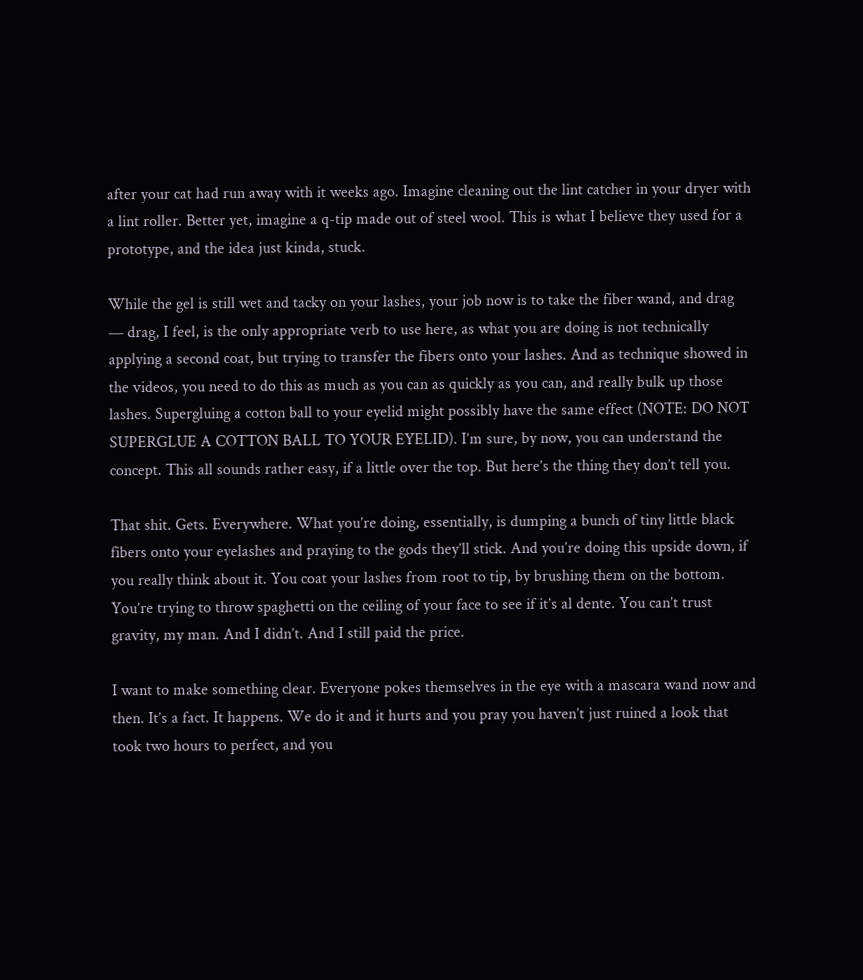after your cat had run away with it weeks ago. Imagine cleaning out the lint catcher in your dryer with a lint roller. Better yet, imagine a q-tip made out of steel wool. This is what I believe they used for a prototype, and the idea just kinda, stuck.

While the gel is still wet and tacky on your lashes, your job now is to take the fiber wand, and drag — drag, I feel, is the only appropriate verb to use here, as what you are doing is not technically applying a second coat, but trying to transfer the fibers onto your lashes. And as technique showed in the videos, you need to do this as much as you can as quickly as you can, and really bulk up those lashes. Supergluing a cotton ball to your eyelid might possibly have the same effect (NOTE: DO NOT SUPERGLUE A COTTON BALL TO YOUR EYELID). I’m sure, by now, you can understand the concept. This all sounds rather easy, if a little over the top. But here’s the thing they don’t tell you.

That shit. Gets. Everywhere. What you’re doing, essentially, is dumping a bunch of tiny little black fibers onto your eyelashes and praying to the gods they’ll stick. And you’re doing this upside down, if you really think about it. You coat your lashes from root to tip, by brushing them on the bottom. You’re trying to throw spaghetti on the ceiling of your face to see if it’s al dente. You can’t trust gravity, my man. And I didn’t. And I still paid the price.

I want to make something clear. Everyone pokes themselves in the eye with a mascara wand now and then. It’s a fact. It happens. We do it and it hurts and you pray you haven’t just ruined a look that took two hours to perfect, and you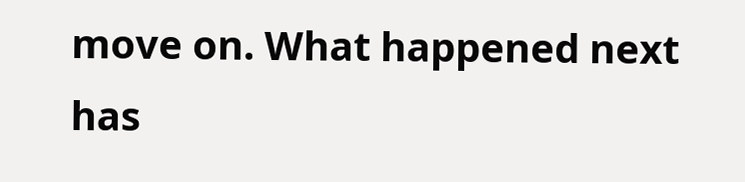move on. What happened next has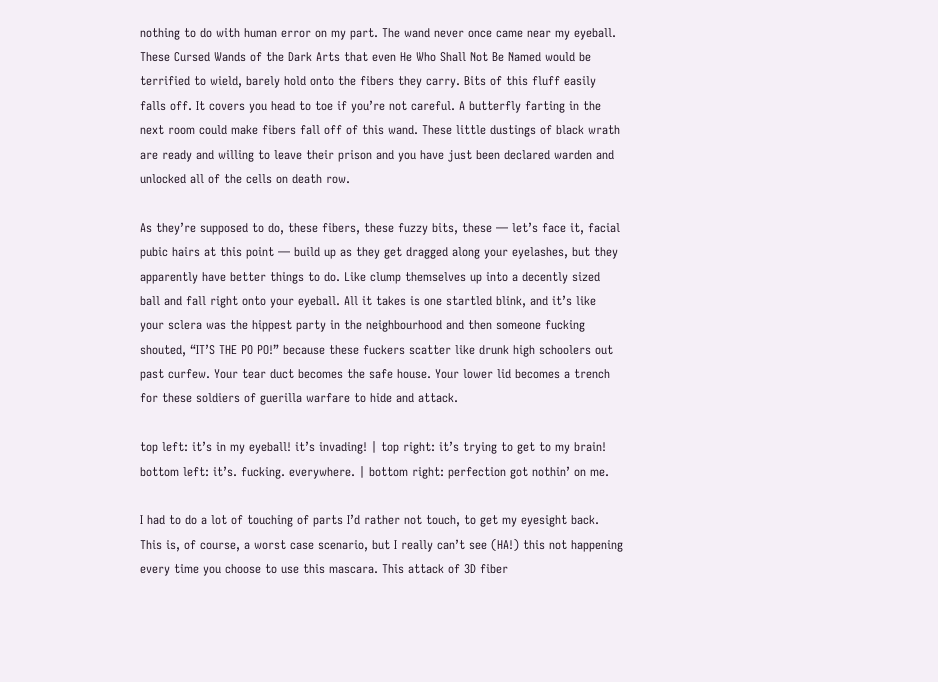nothing to do with human error on my part. The wand never once came near my eyeball. These Cursed Wands of the Dark Arts that even He Who Shall Not Be Named would be terrified to wield, barely hold onto the fibers they carry. Bits of this fluff easily falls off. It covers you head to toe if you’re not careful. A butterfly farting in the next room could make fibers fall off of this wand. These little dustings of black wrath are ready and willing to leave their prison and you have just been declared warden and unlocked all of the cells on death row.

As they’re supposed to do, these fibers, these fuzzy bits, these — let’s face it, facial pubic hairs at this point — build up as they get dragged along your eyelashes, but they apparently have better things to do. Like clump themselves up into a decently sized ball and fall right onto your eyeball. All it takes is one startled blink, and it’s like your sclera was the hippest party in the neighbourhood and then someone fucking shouted, “IT’S THE PO PO!” because these fuckers scatter like drunk high schoolers out past curfew. Your tear duct becomes the safe house. Your lower lid becomes a trench for these soldiers of guerilla warfare to hide and attack.

top left: it’s in my eyeball! it’s invading! | top right: it’s trying to get to my brain!
bottom left: it’s. fucking. everywhere. | bottom right: perfection got nothin’ on me.

I had to do a lot of touching of parts I’d rather not touch, to get my eyesight back. This is, of course, a worst case scenario, but I really can’t see (HA!) this not happening every time you choose to use this mascara. This attack of 3D fiber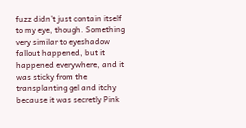fuzz didn’t just contain itself to my eye, though. Something very similar to eyeshadow fallout happened, but it happened everywhere, and it was sticky from the transplanting gel and itchy because it was secretly Pink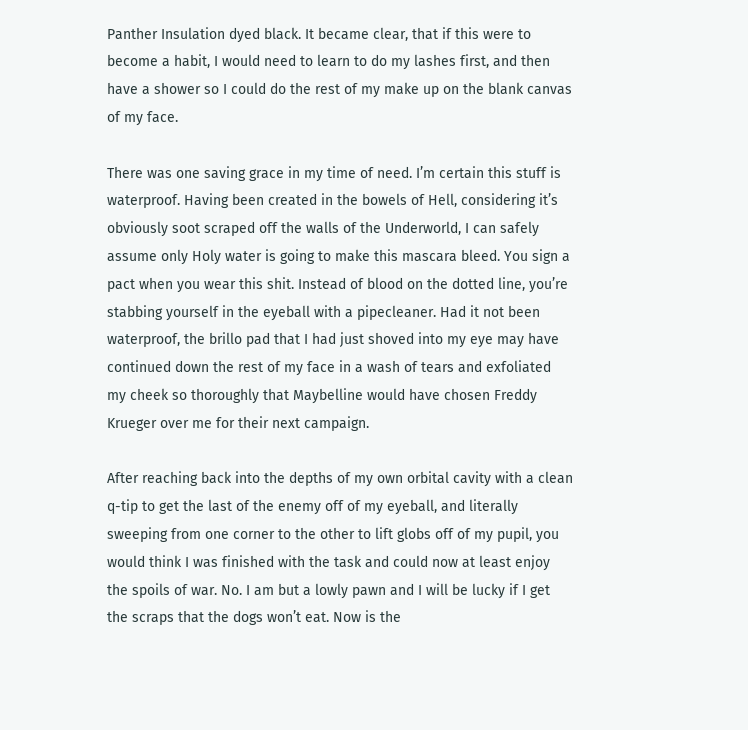Panther Insulation dyed black. It became clear, that if this were to become a habit, I would need to learn to do my lashes first, and then have a shower so I could do the rest of my make up on the blank canvas of my face.

There was one saving grace in my time of need. I’m certain this stuff is waterproof. Having been created in the bowels of Hell, considering it’s obviously soot scraped off the walls of the Underworld, I can safely assume only Holy water is going to make this mascara bleed. You sign a pact when you wear this shit. Instead of blood on the dotted line, you’re stabbing yourself in the eyeball with a pipecleaner. Had it not been waterproof, the brillo pad that I had just shoved into my eye may have continued down the rest of my face in a wash of tears and exfoliated my cheek so thoroughly that Maybelline would have chosen Freddy Krueger over me for their next campaign.

After reaching back into the depths of my own orbital cavity with a clean q-tip to get the last of the enemy off of my eyeball, and literally sweeping from one corner to the other to lift globs off of my pupil, you would think I was finished with the task and could now at least enjoy the spoils of war. No. I am but a lowly pawn and I will be lucky if I get the scraps that the dogs won’t eat. Now is the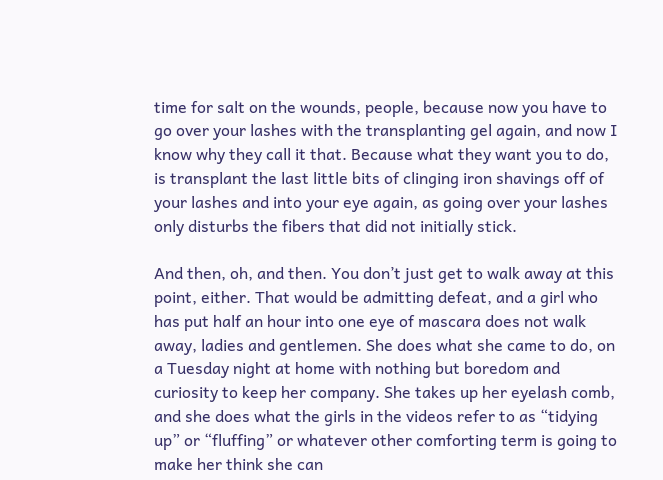time for salt on the wounds, people, because now you have to go over your lashes with the transplanting gel again, and now I know why they call it that. Because what they want you to do, is transplant the last little bits of clinging iron shavings off of your lashes and into your eye again, as going over your lashes only disturbs the fibers that did not initially stick.

And then, oh, and then. You don’t just get to walk away at this point, either. That would be admitting defeat, and a girl who has put half an hour into one eye of mascara does not walk away, ladies and gentlemen. She does what she came to do, on a Tuesday night at home with nothing but boredom and curiosity to keep her company. She takes up her eyelash comb, and she does what the girls in the videos refer to as “tidying up” or “fluffing” or whatever other comforting term is going to make her think she can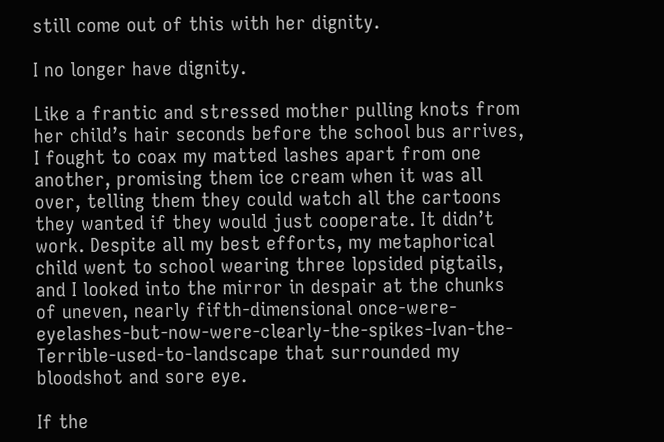still come out of this with her dignity.

I no longer have dignity.

Like a frantic and stressed mother pulling knots from her child’s hair seconds before the school bus arrives, I fought to coax my matted lashes apart from one another, promising them ice cream when it was all over, telling them they could watch all the cartoons they wanted if they would just cooperate. It didn’t work. Despite all my best efforts, my metaphorical child went to school wearing three lopsided pigtails, and I looked into the mirror in despair at the chunks of uneven, nearly fifth-dimensional once-were-eyelashes-but-now-were-clearly-the-spikes-Ivan-the-Terrible-used-to-landscape that surrounded my bloodshot and sore eye.

If the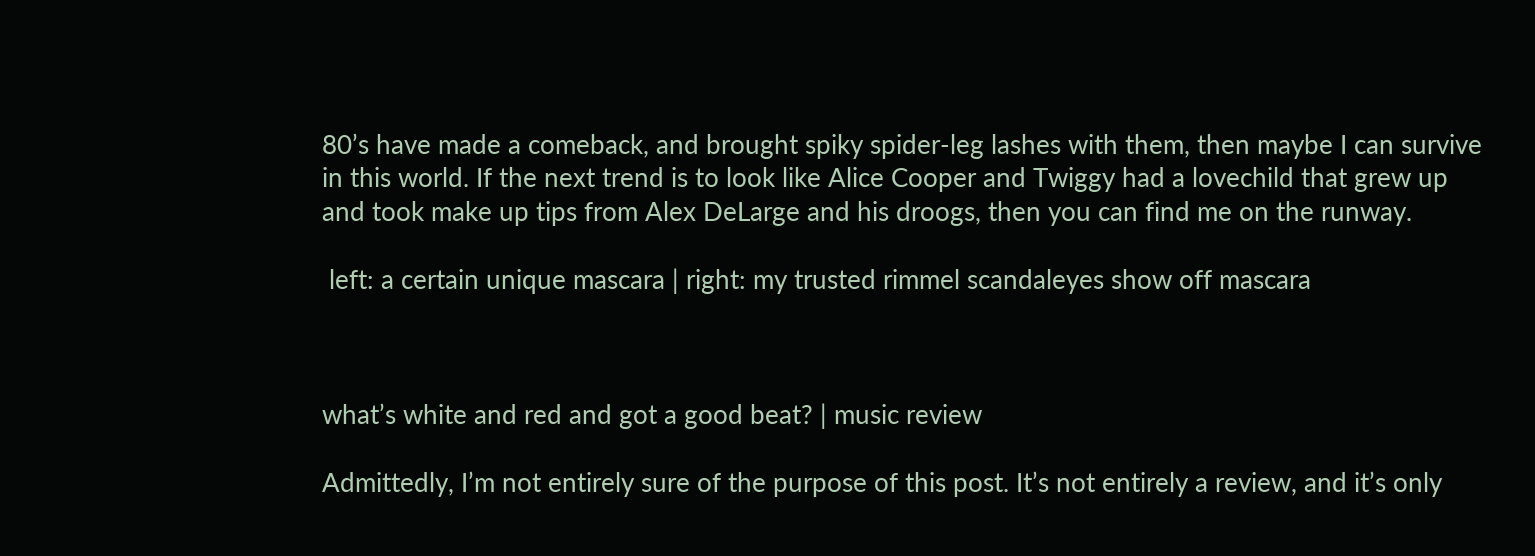80’s have made a comeback, and brought spiky spider-leg lashes with them, then maybe I can survive in this world. If the next trend is to look like Alice Cooper and Twiggy had a lovechild that grew up and took make up tips from Alex DeLarge and his droogs, then you can find me on the runway.

 left: a certain unique mascara | right: my trusted rimmel scandaleyes show off mascara



what’s white and red and got a good beat? | music review

Admittedly, I’m not entirely sure of the purpose of this post. It’s not entirely a review, and it’s only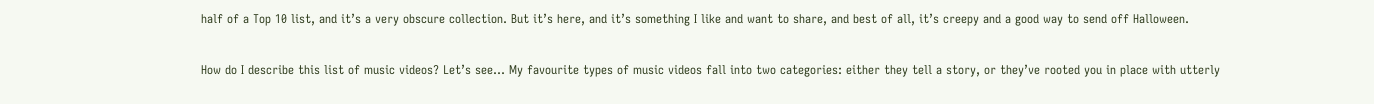half of a Top 10 list, and it’s a very obscure collection. But it’s here, and it’s something I like and want to share, and best of all, it’s creepy and a good way to send off Halloween.

How do I describe this list of music videos? Let’s see… My favourite types of music videos fall into two categories: either they tell a story, or they’ve rooted you in place with utterly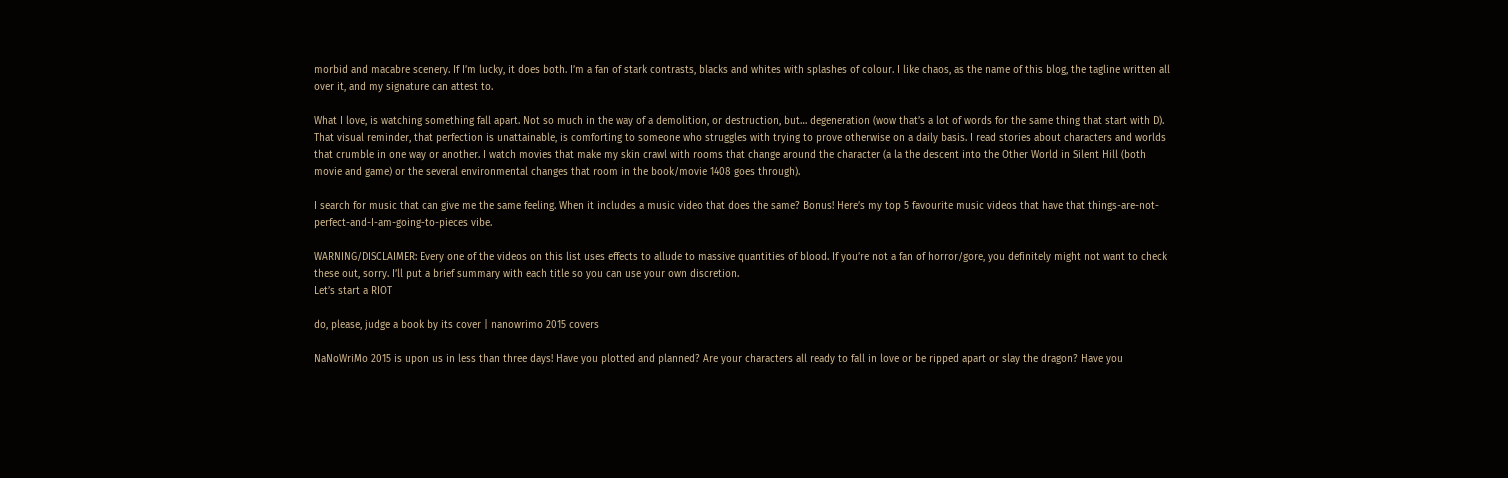morbid and macabre scenery. If I’m lucky, it does both. I’m a fan of stark contrasts, blacks and whites with splashes of colour. I like chaos, as the name of this blog, the tagline written all over it, and my signature can attest to.

What I love, is watching something fall apart. Not so much in the way of a demolition, or destruction, but… degeneration (wow that’s a lot of words for the same thing that start with D). That visual reminder, that perfection is unattainable, is comforting to someone who struggles with trying to prove otherwise on a daily basis. I read stories about characters and worlds that crumble in one way or another. I watch movies that make my skin crawl with rooms that change around the character (a la the descent into the Other World in Silent Hill (both movie and game) or the several environmental changes that room in the book/movie 1408 goes through).

I search for music that can give me the same feeling. When it includes a music video that does the same? Bonus! Here’s my top 5 favourite music videos that have that things-are-not-perfect-and-I-am-going-to-pieces vibe.

WARNING/DISCLAIMER: Every one of the videos on this list uses effects to allude to massive quantities of blood. If you’re not a fan of horror/gore, you definitely might not want to check these out, sorry. I’ll put a brief summary with each title so you can use your own discretion.
Let’s start a RIOT

do, please, judge a book by its cover | nanowrimo 2015 covers

NaNoWriMo 2015 is upon us in less than three days! Have you plotted and planned? Are your characters all ready to fall in love or be ripped apart or slay the dragon? Have you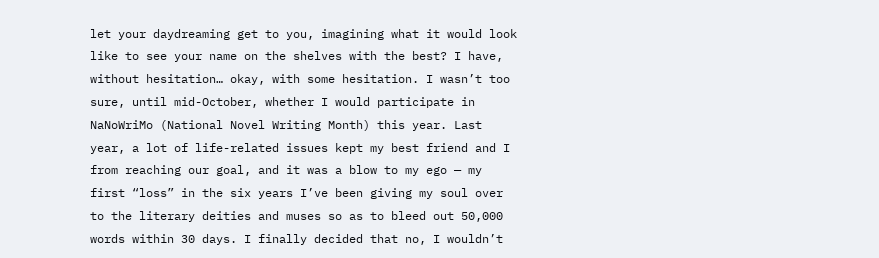let your daydreaming get to you, imagining what it would look like to see your name on the shelves with the best? I have, without hesitation… okay, with some hesitation. I wasn’t too sure, until mid-October, whether I would participate in NaNoWriMo (National Novel Writing Month) this year. Last year, a lot of life-related issues kept my best friend and I from reaching our goal, and it was a blow to my ego — my first “loss” in the six years I’ve been giving my soul over to the literary deities and muses so as to bleed out 50,000 words within 30 days. I finally decided that no, I wouldn’t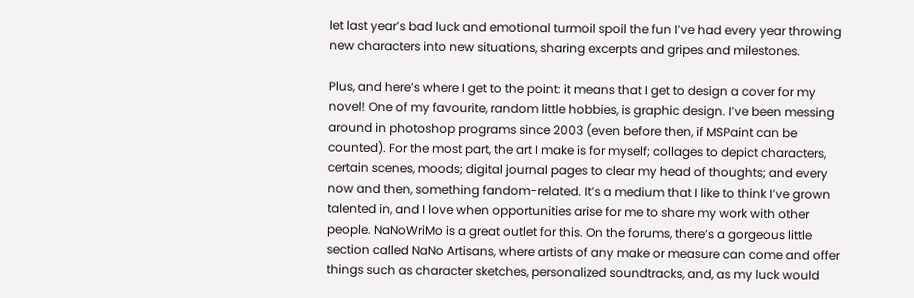let last year’s bad luck and emotional turmoil spoil the fun I’ve had every year throwing new characters into new situations, sharing excerpts and gripes and milestones.

Plus, and here’s where I get to the point: it means that I get to design a cover for my novel! One of my favourite, random little hobbies, is graphic design. I’ve been messing around in photoshop programs since 2003 (even before then, if MSPaint can be counted). For the most part, the art I make is for myself; collages to depict characters, certain scenes, moods; digital journal pages to clear my head of thoughts; and every now and then, something fandom-related. It’s a medium that I like to think I’ve grown talented in, and I love when opportunities arise for me to share my work with other people. NaNoWriMo is a great outlet for this. On the forums, there’s a gorgeous little section called NaNo Artisans, where artists of any make or measure can come and offer things such as character sketches, personalized soundtracks, and, as my luck would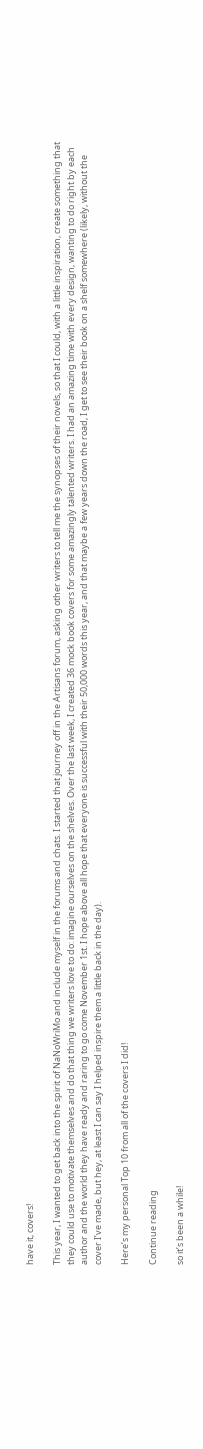have it, covers!

This year, I wanted to get back into the spirit of NaNoWriMo and include myself in the forums and chats. I started that journey off in the Artisans forum, asking other writers to tell me the synopses of their novels, so that I could, with a little inspiration, create something that they could use to motivate themselves and do that thing we writers love to do: imagine ourselves on the shelves. Over the last week, I created 36 mock book covers for some amazingly talented writers. I had an amazing time with every design, wanting to do right by each author and the world they have ready and raring to go come November 1st. I hope above all hope that everyone is successful with their 50,000 words this year, and that maybe a few years down the road, I get to see their book on a shelf somewhere (likely, without the cover I’ve made, but hey, at least I can say I helped inspire them a little back in the day).

Here’s my personal Top 10 from all of the covers I did!

Continue reading

so it’s been a while!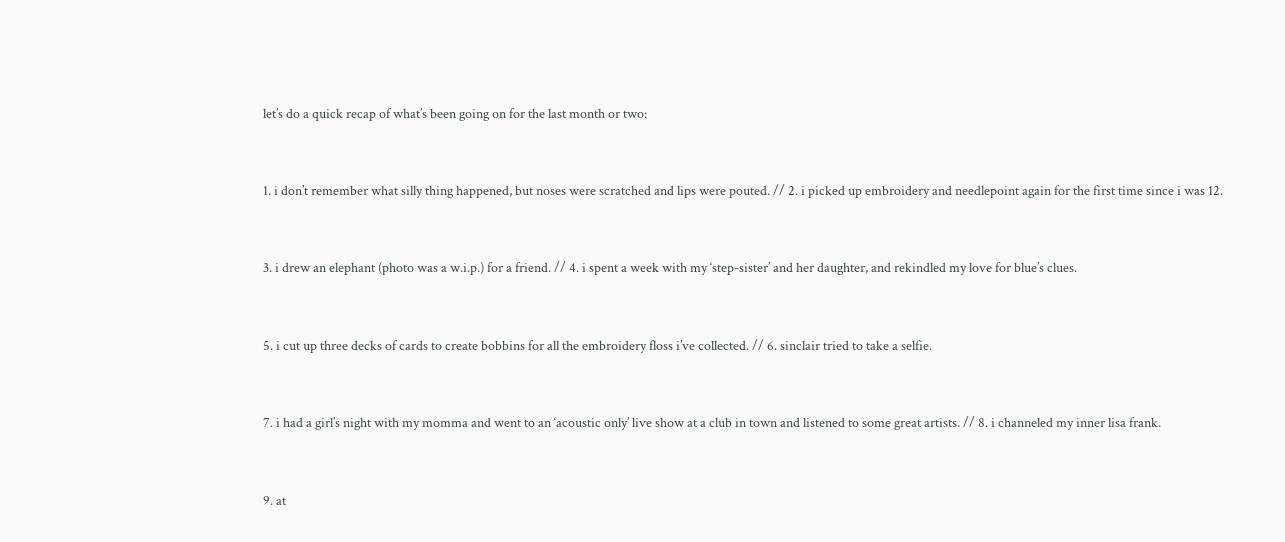let’s do a quick recap of what’s been going on for the last month or two:


1. i don’t remember what silly thing happened, but noses were scratched and lips were pouted. // 2. i picked up embroidery and needlepoint again for the first time since i was 12.


3. i drew an elephant (photo was a w.i.p.) for a friend. // 4. i spent a week with my ‘step-sister’ and her daughter, and rekindled my love for blue’s clues.


5. i cut up three decks of cards to create bobbins for all the embroidery floss i’ve collected. // 6. sinclair tried to take a selfie.


7. i had a girl’s night with my momma and went to an ‘acoustic only’ live show at a club in town and listened to some great artists. // 8. i channeled my inner lisa frank.


9. at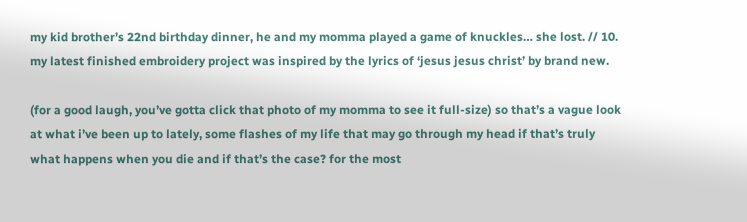my kid brother’s 22nd birthday dinner, he and my momma played a game of knuckles… she lost. // 10. my latest finished embroidery project was inspired by the lyrics of ‘jesus jesus christ’ by brand new.

(for a good laugh, you’ve gotta click that photo of my momma to see it full-size) so that’s a vague look at what i’ve been up to lately, some flashes of my life that may go through my head if that’s truly what happens when you die and if that’s the case? for the most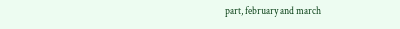part, february and march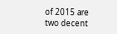of 2015 are two decent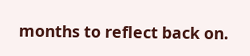months to reflect back on.